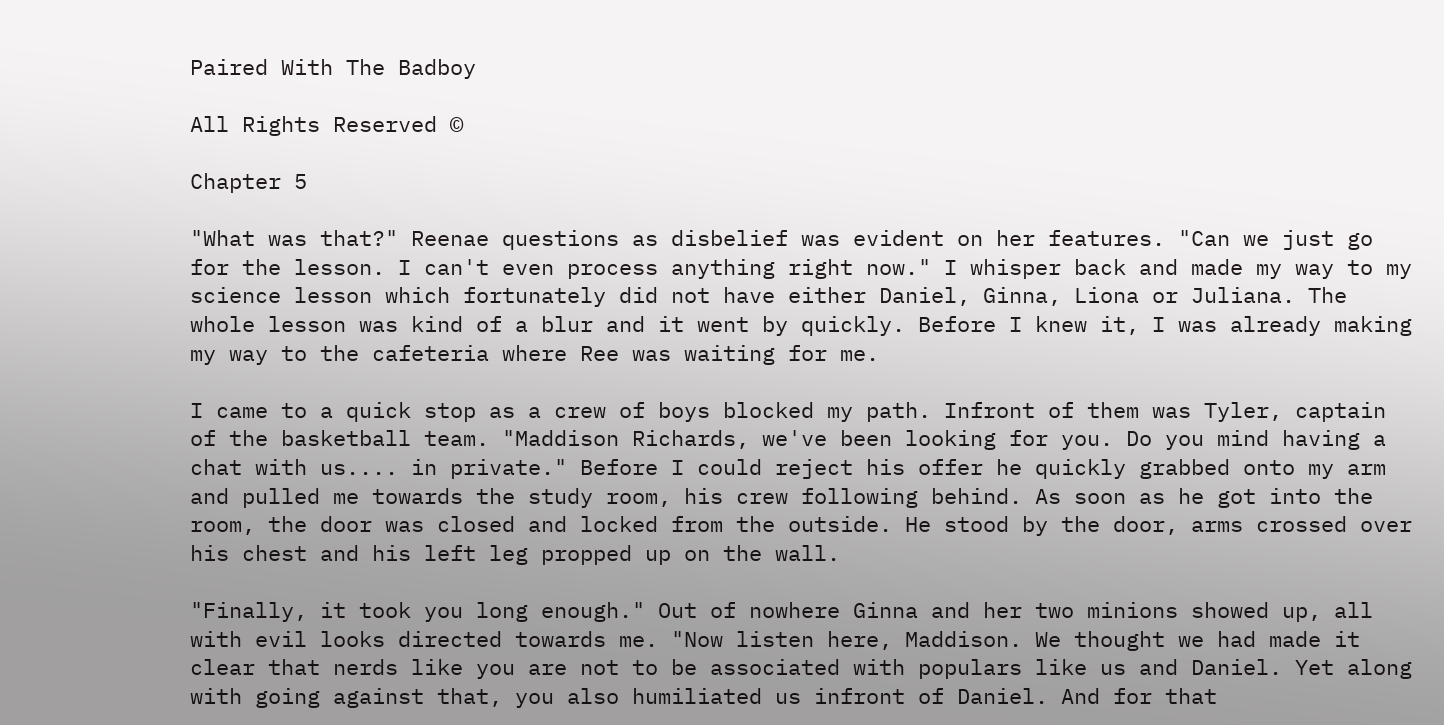Paired With The Badboy

All Rights Reserved ©

Chapter 5

"What was that?" Reenae questions as disbelief was evident on her features. "Can we just go for the lesson. I can't even process anything right now." I whisper back and made my way to my science lesson which fortunately did not have either Daniel, Ginna, Liona or Juliana. The whole lesson was kind of a blur and it went by quickly. Before I knew it, I was already making my way to the cafeteria where Ree was waiting for me.

I came to a quick stop as a crew of boys blocked my path. Infront of them was Tyler, captain of the basketball team. "Maddison Richards, we've been looking for you. Do you mind having a chat with us.... in private." Before I could reject his offer he quickly grabbed onto my arm and pulled me towards the study room, his crew following behind. As soon as he got into the room, the door was closed and locked from the outside. He stood by the door, arms crossed over his chest and his left leg propped up on the wall.

"Finally, it took you long enough." Out of nowhere Ginna and her two minions showed up, all with evil looks directed towards me. "Now listen here, Maddison. We thought we had made it clear that nerds like you are not to be associated with populars like us and Daniel. Yet along with going against that, you also humiliated us infront of Daniel. And for that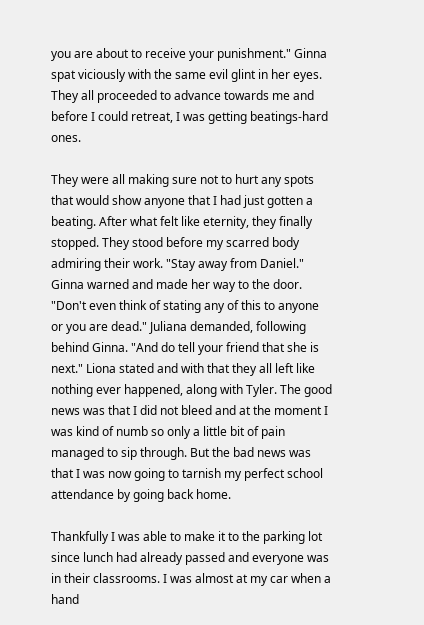you are about to receive your punishment." Ginna spat viciously with the same evil glint in her eyes. They all proceeded to advance towards me and before I could retreat, I was getting beatings-hard ones.

They were all making sure not to hurt any spots that would show anyone that I had just gotten a beating. After what felt like eternity, they finally stopped. They stood before my scarred body admiring their work. "Stay away from Daniel." Ginna warned and made her way to the door. "Don't even think of stating any of this to anyone or you are dead." Juliana demanded, following behind Ginna. "And do tell your friend that she is next." Liona stated and with that they all left like nothing ever happened, along with Tyler. The good news was that I did not bleed and at the moment I was kind of numb so only a little bit of pain managed to sip through. But the bad news was that I was now going to tarnish my perfect school attendance by going back home.

Thankfully I was able to make it to the parking lot since lunch had already passed and everyone was in their classrooms. I was almost at my car when a hand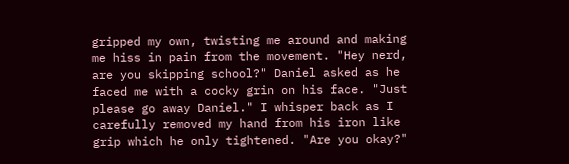gripped my own, twisting me around and making me hiss in pain from the movement. "Hey nerd, are you skipping school?" Daniel asked as he faced me with a cocky grin on his face. "Just please go away Daniel." I whisper back as I carefully removed my hand from his iron like grip which he only tightened. "Are you okay?"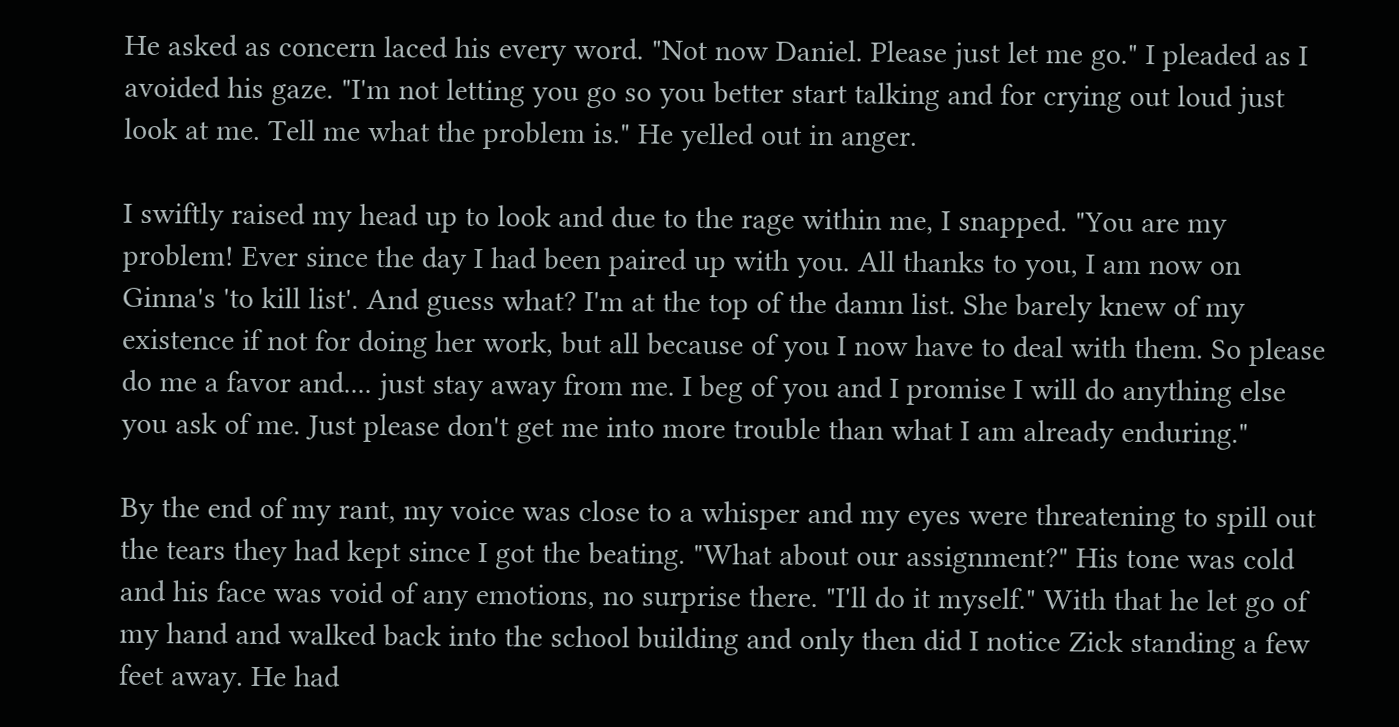He asked as concern laced his every word. "Not now Daniel. Please just let me go." I pleaded as I avoided his gaze. "I'm not letting you go so you better start talking and for crying out loud just look at me. Tell me what the problem is." He yelled out in anger.

I swiftly raised my head up to look and due to the rage within me, I snapped. "You are my problem! Ever since the day I had been paired up with you. All thanks to you, I am now on Ginna's 'to kill list'. And guess what? I'm at the top of the damn list. She barely knew of my existence if not for doing her work, but all because of you I now have to deal with them. So please do me a favor and.... just stay away from me. I beg of you and I promise I will do anything else you ask of me. Just please don't get me into more trouble than what I am already enduring."

By the end of my rant, my voice was close to a whisper and my eyes were threatening to spill out the tears they had kept since I got the beating. "What about our assignment?" His tone was cold and his face was void of any emotions, no surprise there. "I'll do it myself." With that he let go of my hand and walked back into the school building and only then did I notice Zick standing a few feet away. He had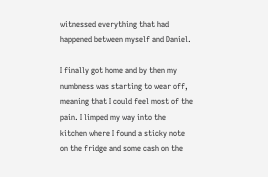witnessed everything that had happened between myself and Daniel.

I finally got home and by then my numbness was starting to wear off, meaning that I could feel most of the pain. I limped my way into the kitchen where I found a sticky note on the fridge and some cash on the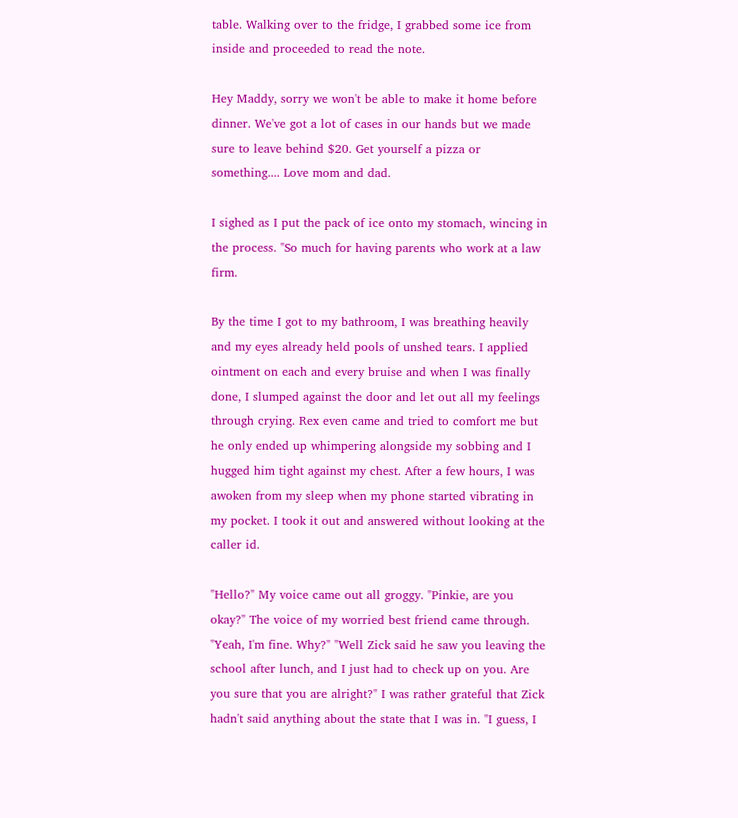table. Walking over to the fridge, I grabbed some ice from inside and proceeded to read the note.

Hey Maddy, sorry we won't be able to make it home before dinner. We've got a lot of cases in our hands but we made sure to leave behind $20. Get yourself a pizza or something.... Love mom and dad.

I sighed as I put the pack of ice onto my stomach, wincing in the process. "So much for having parents who work at a law firm.

By the time I got to my bathroom, I was breathing heavily and my eyes already held pools of unshed tears. I applied ointment on each and every bruise and when I was finally done, I slumped against the door and let out all my feelings through crying. Rex even came and tried to comfort me but he only ended up whimpering alongside my sobbing and I hugged him tight against my chest. After a few hours, I was awoken from my sleep when my phone started vibrating in my pocket. I took it out and answered without looking at the caller id.

"Hello?" My voice came out all groggy. "Pinkie, are you okay?" The voice of my worried best friend came through. "Yeah, I'm fine. Why?" "Well Zick said he saw you leaving the school after lunch, and I just had to check up on you. Are you sure that you are alright?" I was rather grateful that Zick hadn't said anything about the state that I was in. "I guess, I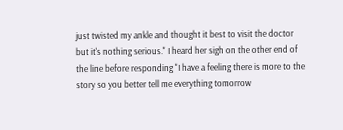just twisted my ankle and thought it best to visit the doctor but it's nothing serious." I heard her sigh on the other end of the line before responding "I have a feeling there is more to the story so you better tell me everything tomorrow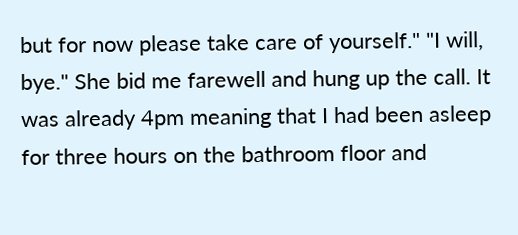but for now please take care of yourself." "I will, bye." She bid me farewell and hung up the call. It was already 4pm meaning that I had been asleep for three hours on the bathroom floor and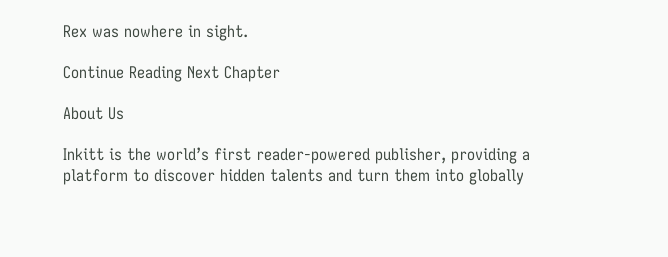Rex was nowhere in sight.

Continue Reading Next Chapter

About Us

Inkitt is the world’s first reader-powered publisher, providing a platform to discover hidden talents and turn them into globally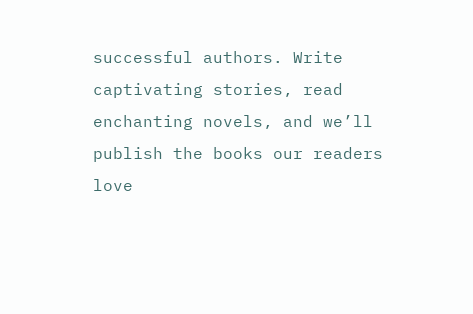successful authors. Write captivating stories, read enchanting novels, and we’ll publish the books our readers love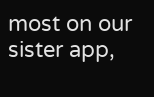most on our sister app,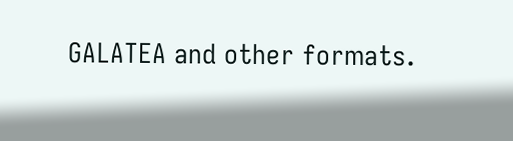GALATEA and other formats.